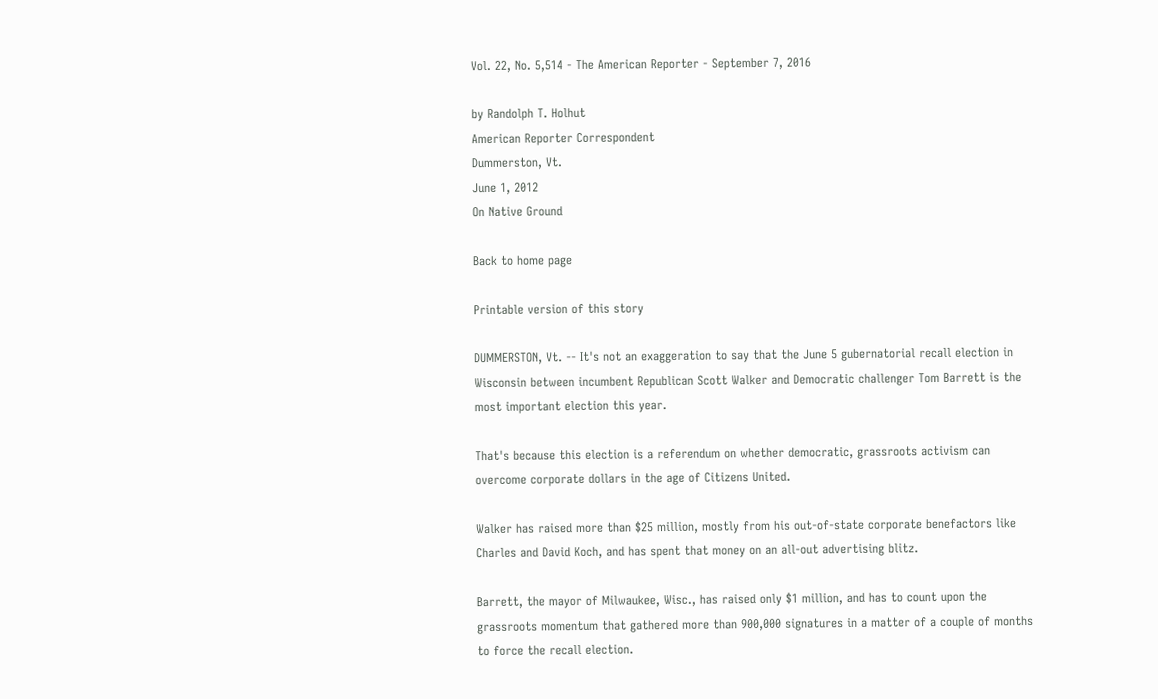Vol. 22, No. 5,514 - The American Reporter - September 7, 2016

by Randolph T. Holhut
American Reporter Correspondent
Dummerston, Vt.
June 1, 2012
On Native Ground

Back to home page

Printable version of this story

DUMMERSTON, Vt. -- It's not an exaggeration to say that the June 5 gubernatorial recall election in Wisconsin between incumbent Republican Scott Walker and Democratic challenger Tom Barrett is the most important election this year.

That's because this election is a referendum on whether democratic, grassroots activism can overcome corporate dollars in the age of Citizens United.

Walker has raised more than $25 million, mostly from his out-of-state corporate benefactors like Charles and David Koch, and has spent that money on an all-out advertising blitz.

Barrett, the mayor of Milwaukee, Wisc., has raised only $1 million, and has to count upon the grassroots momentum that gathered more than 900,000 signatures in a matter of a couple of months to force the recall election.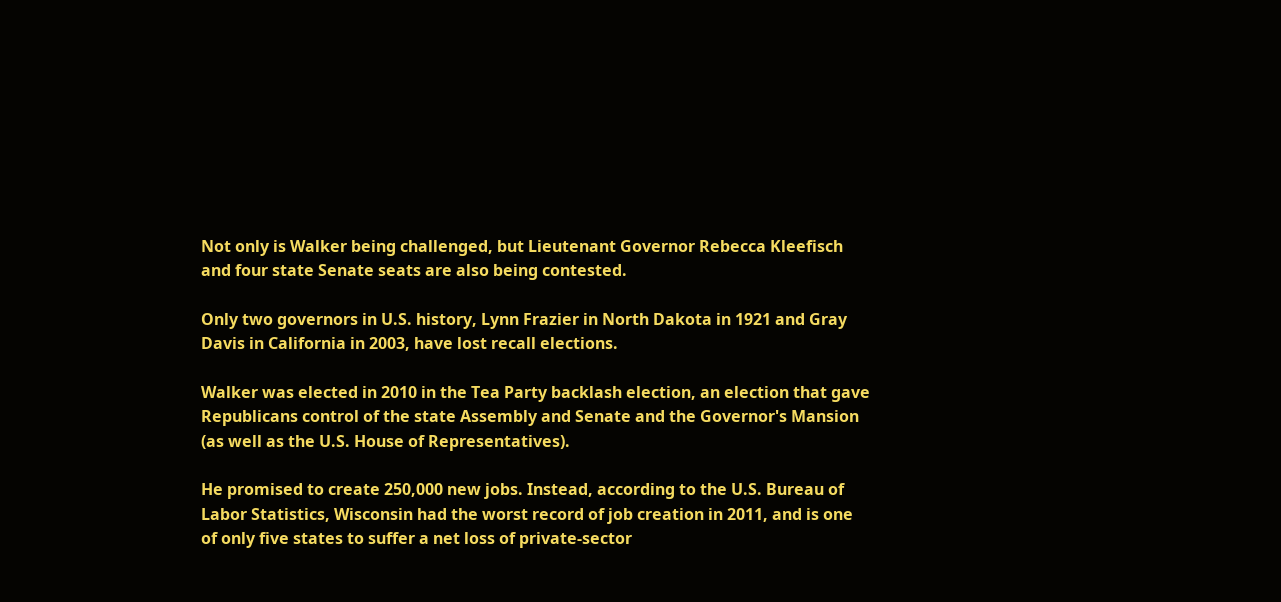Not only is Walker being challenged, but Lieutenant Governor Rebecca Kleefisch and four state Senate seats are also being contested.

Only two governors in U.S. history, Lynn Frazier in North Dakota in 1921 and Gray Davis in California in 2003, have lost recall elections.

Walker was elected in 2010 in the Tea Party backlash election, an election that gave Republicans control of the state Assembly and Senate and the Governor's Mansion (as well as the U.S. House of Representatives).

He promised to create 250,000 new jobs. Instead, according to the U.S. Bureau of Labor Statistics, Wisconsin had the worst record of job creation in 2011, and is one of only five states to suffer a net loss of private-sector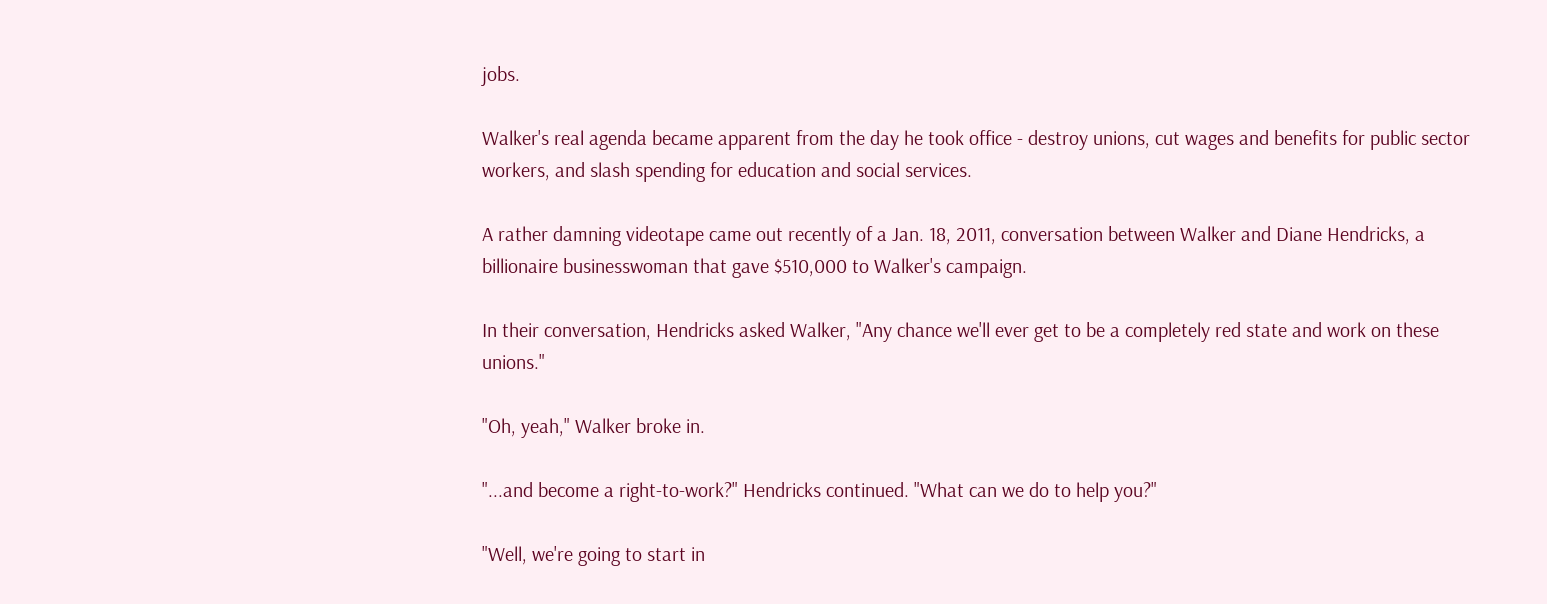jobs.

Walker's real agenda became apparent from the day he took office - destroy unions, cut wages and benefits for public sector workers, and slash spending for education and social services.

A rather damning videotape came out recently of a Jan. 18, 2011, conversation between Walker and Diane Hendricks, a billionaire businesswoman that gave $510,000 to Walker's campaign.

In their conversation, Hendricks asked Walker, "Any chance we'll ever get to be a completely red state and work on these unions."

"Oh, yeah," Walker broke in.

"...and become a right-to-work?" Hendricks continued. "What can we do to help you?"

"Well, we're going to start in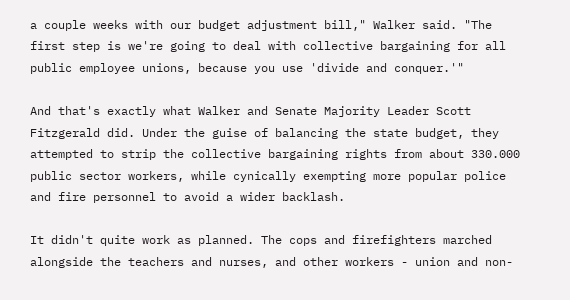a couple weeks with our budget adjustment bill," Walker said. "The first step is we're going to deal with collective bargaining for all public employee unions, because you use 'divide and conquer.'"

And that's exactly what Walker and Senate Majority Leader Scott Fitzgerald did. Under the guise of balancing the state budget, they attempted to strip the collective bargaining rights from about 330.000 public sector workers, while cynically exempting more popular police and fire personnel to avoid a wider backlash.

It didn't quite work as planned. The cops and firefighters marched alongside the teachers and nurses, and other workers - union and non-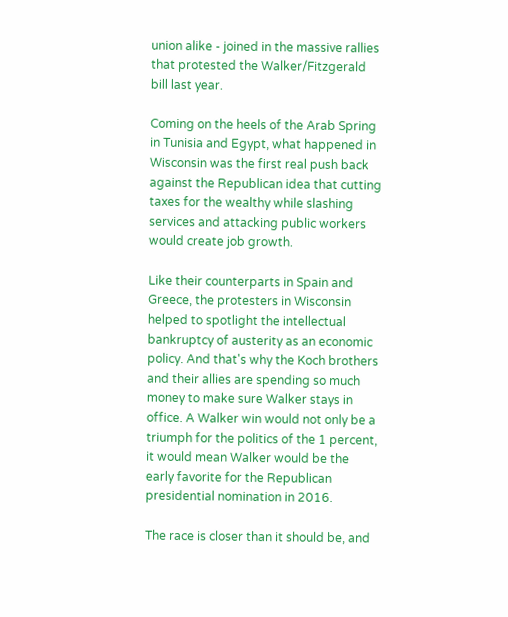union alike - joined in the massive rallies that protested the Walker/Fitzgerald bill last year.

Coming on the heels of the Arab Spring in Tunisia and Egypt, what happened in Wisconsin was the first real push back against the Republican idea that cutting taxes for the wealthy while slashing services and attacking public workers would create job growth.

Like their counterparts in Spain and Greece, the protesters in Wisconsin helped to spotlight the intellectual bankruptcy of austerity as an economic policy. And that's why the Koch brothers and their allies are spending so much money to make sure Walker stays in office. A Walker win would not only be a triumph for the politics of the 1 percent, it would mean Walker would be the early favorite for the Republican presidential nomination in 2016.

The race is closer than it should be, and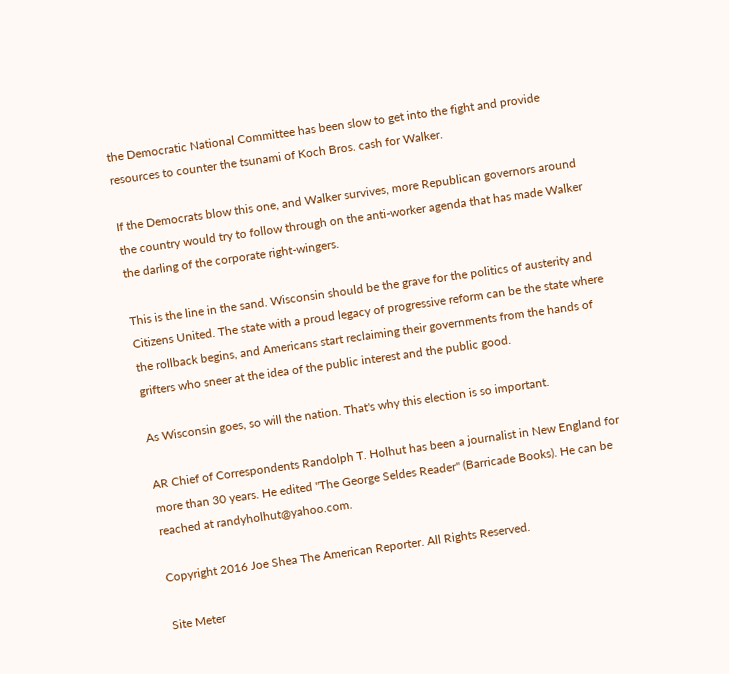the Democratic National Committee has been slow to get into the fight and provide resources to counter the tsunami of Koch Bros. cash for Walker.

If the Democrats blow this one, and Walker survives, more Republican governors around the country would try to follow through on the anti-worker agenda that has made Walker the darling of the corporate right-wingers.

This is the line in the sand. Wisconsin should be the grave for the politics of austerity and Citizens United. The state with a proud legacy of progressive reform can be the state where the rollback begins, and Americans start reclaiming their governments from the hands of grifters who sneer at the idea of the public interest and the public good.

As Wisconsin goes, so will the nation. That's why this election is so important.

AR Chief of Correspondents Randolph T. Holhut has been a journalist in New England for more than 30 years. He edited "The George Seldes Reader" (Barricade Books). He can be reached at randyholhut@yahoo.com.

Copyright 2016 Joe Shea The American Reporter. All Rights Reserved.

Site Meter